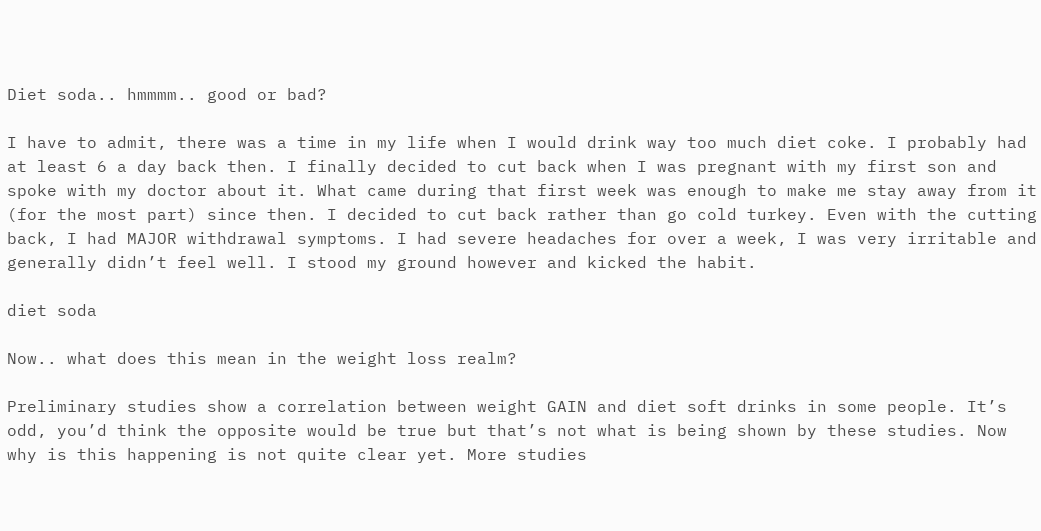Diet soda.. hmmmm.. good or bad?

I have to admit, there was a time in my life when I would drink way too much diet coke. I probably had at least 6 a day back then. I finally decided to cut back when I was pregnant with my first son and spoke with my doctor about it. What came during that first week was enough to make me stay away from it (for the most part) since then. I decided to cut back rather than go cold turkey. Even with the cutting back, I had MAJOR withdrawal symptoms. I had severe headaches for over a week, I was very irritable and generally didn’t feel well. I stood my ground however and kicked the habit.

diet soda

Now.. what does this mean in the weight loss realm?

Preliminary studies show a correlation between weight GAIN and diet soft drinks in some people. It’s odd, you’d think the opposite would be true but that’s not what is being shown by these studies. Now why is this happening is not quite clear yet. More studies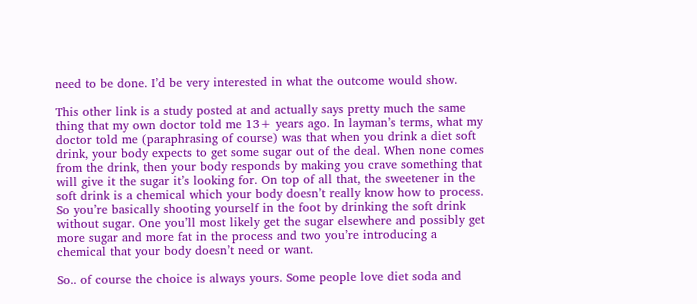need to be done. I’d be very interested in what the outcome would show.

This other link is a study posted at and actually says pretty much the same thing that my own doctor told me 13+ years ago. In layman’s terms, what my doctor told me (paraphrasing of course) was that when you drink a diet soft drink, your body expects to get some sugar out of the deal. When none comes from the drink, then your body responds by making you crave something that will give it the sugar it’s looking for. On top of all that, the sweetener in the soft drink is a chemical which your body doesn’t really know how to process. So you’re basically shooting yourself in the foot by drinking the soft drink without sugar. One you’ll most likely get the sugar elsewhere and possibly get more sugar and more fat in the process and two you’re introducing a chemical that your body doesn’t need or want.

So.. of course the choice is always yours. Some people love diet soda and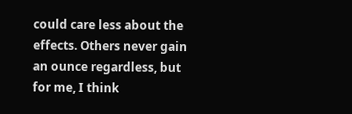could care less about the effects. Others never gain an ounce regardless, but for me, I think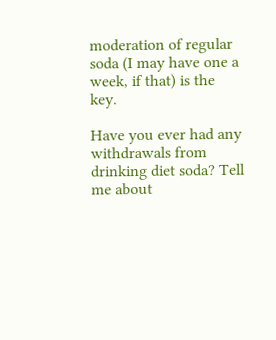moderation of regular soda (I may have one a week, if that) is the key.

Have you ever had any withdrawals from drinking diet soda? Tell me about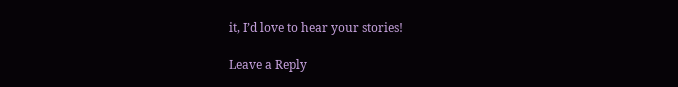it, I’d love to hear your stories!

Leave a Reply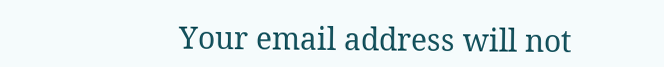Your email address will not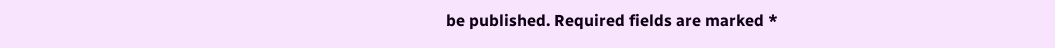be published. Required fields are marked *